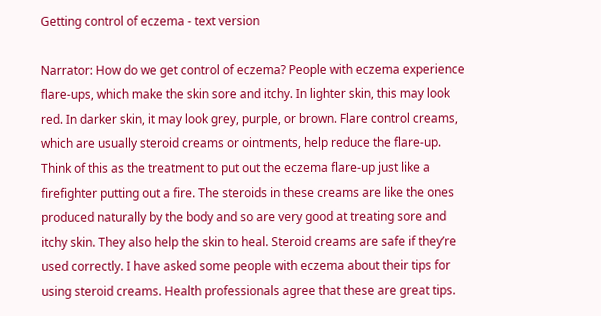Getting control of eczema - text version

Narrator: How do we get control of eczema? People with eczema experience flare-ups, which make the skin sore and itchy. In lighter skin, this may look red. In darker skin, it may look grey, purple, or brown. Flare control creams, which are usually steroid creams or ointments, help reduce the flare-up. Think of this as the treatment to put out the eczema flare-up just like a firefighter putting out a fire. The steroids in these creams are like the ones produced naturally by the body and so are very good at treating sore and itchy skin. They also help the skin to heal. Steroid creams are safe if they’re used correctly. I have asked some people with eczema about their tips for using steroid creams. Health professionals agree that these are great tips.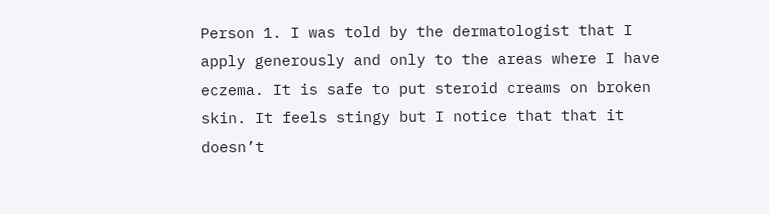Person 1. I was told by the dermatologist that I apply generously and only to the areas where I have eczema. It is safe to put steroid creams on broken skin. It feels stingy but I notice that that it doesn’t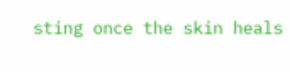sting once the skin heals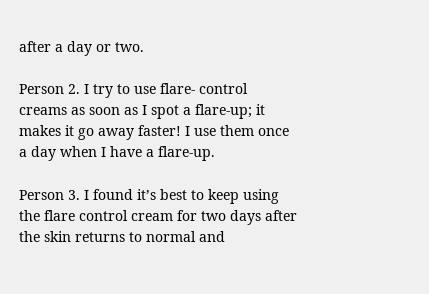after a day or two.

Person 2. I try to use flare- control creams as soon as I spot a flare-up; it makes it go away faster! I use them once a day when I have a flare-up.

Person 3. I found it’s best to keep using the flare control cream for two days after the skin returns to normal and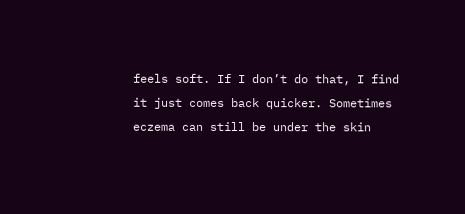feels soft. If I don’t do that, I find it just comes back quicker. Sometimes eczema can still be under the skin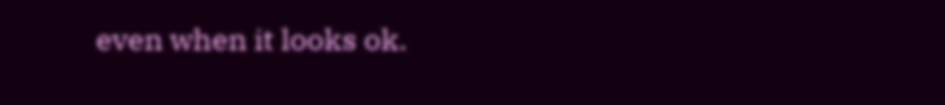even when it looks ok.